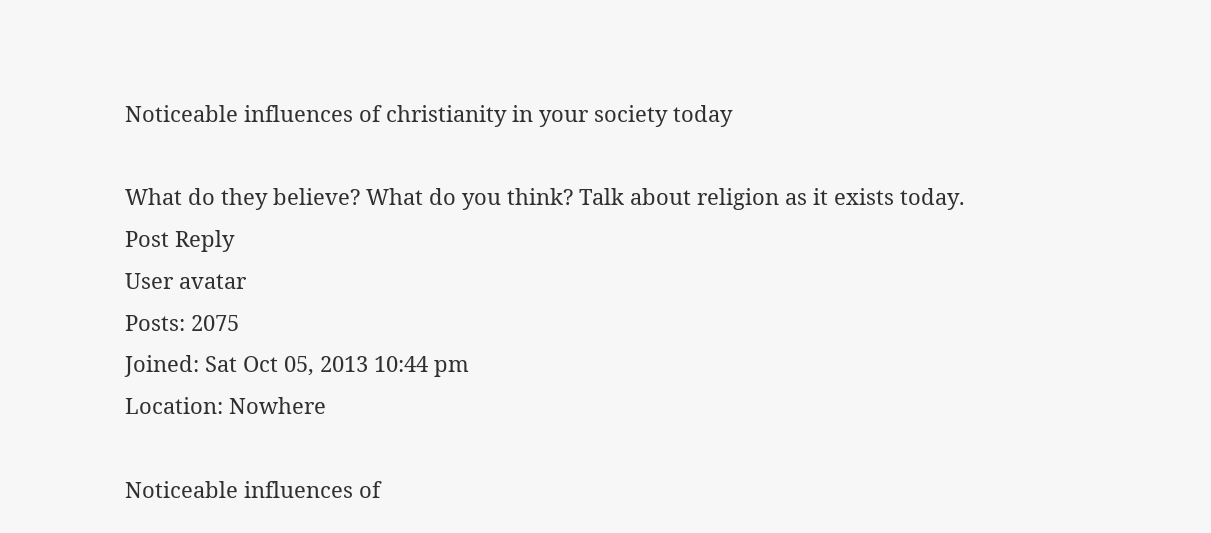Noticeable influences of christianity in your society today

What do they believe? What do you think? Talk about religion as it exists today.
Post Reply
User avatar
Posts: 2075
Joined: Sat Oct 05, 2013 10:44 pm
Location: Nowhere

Noticeable influences of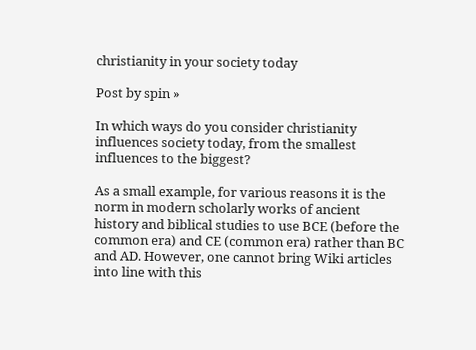christianity in your society today

Post by spin »

In which ways do you consider christianity influences society today, from the smallest influences to the biggest?

As a small example, for various reasons it is the norm in modern scholarly works of ancient history and biblical studies to use BCE (before the common era) and CE (common era) rather than BC and AD. However, one cannot bring Wiki articles into line with this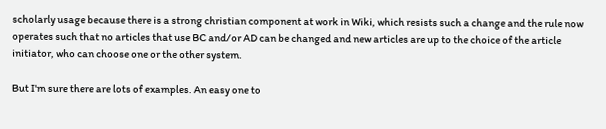scholarly usage because there is a strong christian component at work in Wiki, which resists such a change and the rule now operates such that no articles that use BC and/or AD can be changed and new articles are up to the choice of the article initiator, who can choose one or the other system.

But I'm sure there are lots of examples. An easy one to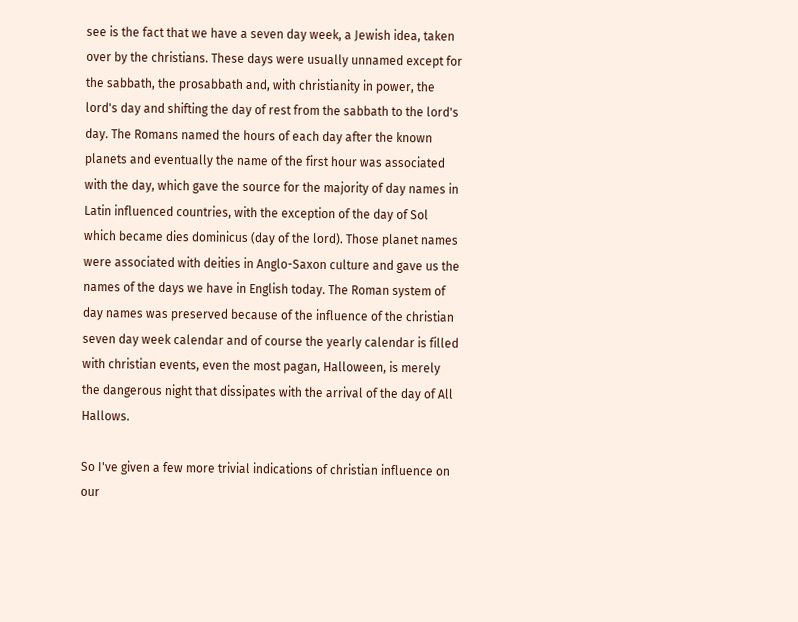see is the fact that we have a seven day week, a Jewish idea, taken over by the christians. These days were usually unnamed except for the sabbath, the prosabbath and, with christianity in power, the lord's day and shifting the day of rest from the sabbath to the lord's day. The Romans named the hours of each day after the known planets and eventually the name of the first hour was associated with the day, which gave the source for the majority of day names in Latin influenced countries, with the exception of the day of Sol which became dies dominicus (day of the lord). Those planet names were associated with deities in Anglo-Saxon culture and gave us the names of the days we have in English today. The Roman system of day names was preserved because of the influence of the christian seven day week calendar and of course the yearly calendar is filled with christian events, even the most pagan, Halloween, is merely the dangerous night that dissipates with the arrival of the day of All Hallows.

So I've given a few more trivial indications of christian influence on our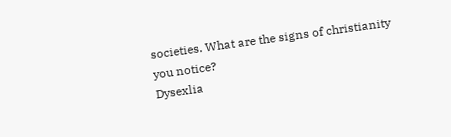societies. What are the signs of christianity you notice?
Dysexlia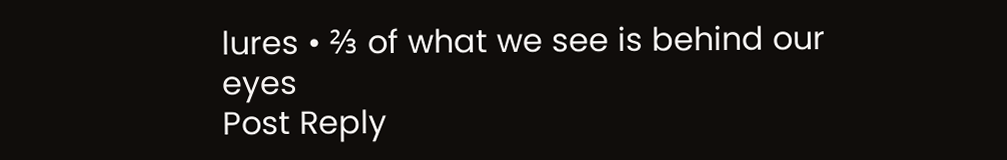lures • ⅔ of what we see is behind our eyes
Post Reply